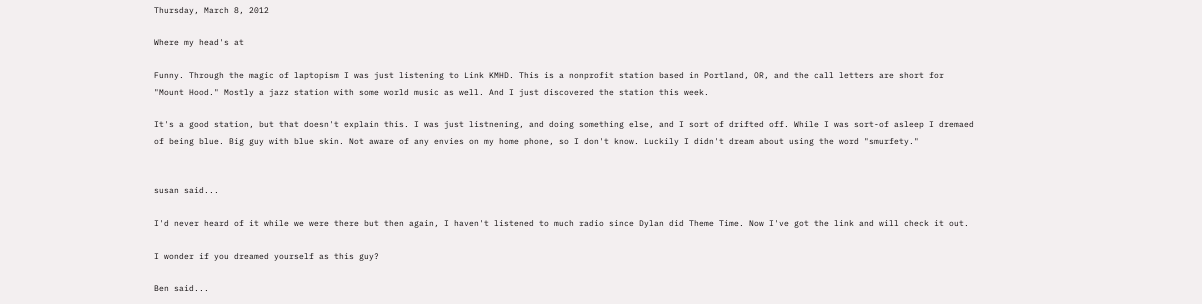Thursday, March 8, 2012

Where my head's at

Funny. Through the magic of laptopism I was just listening to Link KMHD. This is a nonprofit station based in Portland, OR, and the call letters are short for "Mount Hood." Mostly a jazz station with some world music as well. And I just discovered the station this week.

It's a good station, but that doesn't explain this. I was just listnening, and doing something else, and I sort of drifted off. While I was sort-of asleep I dremaed of being blue. Big guy with blue skin. Not aware of any envies on my home phone, so I don't know. Luckily I didn't dream about using the word "smurfety."


susan said...

I'd never heard of it while we were there but then again, I haven't listened to much radio since Dylan did Theme Time. Now I've got the link and will check it out.

I wonder if you dreamed yourself as this guy?

Ben said...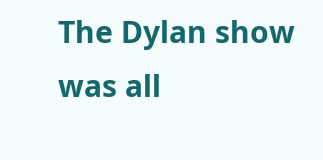The Dylan show was all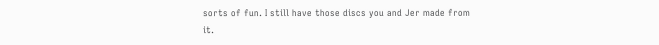sorts of fun. I still have those discs you and Jer made from it.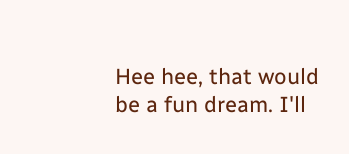Hee hee, that would be a fun dream. I'll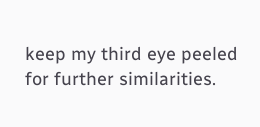keep my third eye peeled for further similarities.